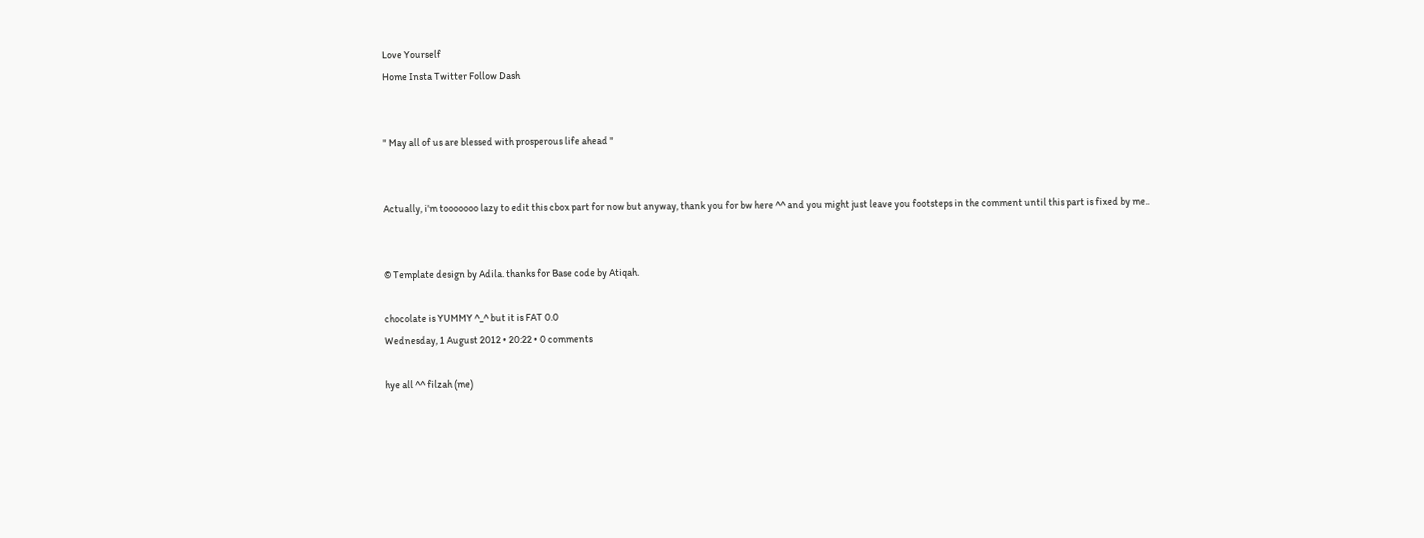Love Yourself
Home Insta Twitter Follow Dash


" May all of us are blessed with prosperous life ahead "


Actually, i'm tooooooo lazy to edit this cbox part for now but anyway, thank you for bw here ^^ and you might just leave you footsteps in the comment until this part is fixed by me..


© Template design by Adila. thanks for Base code by Atiqah.

chocolate is YUMMY ^_^ but it is FAT 0.0
Wednesday, 1 August 2012 • 20:22 • 0 comments

hye all ^^ filzah (me)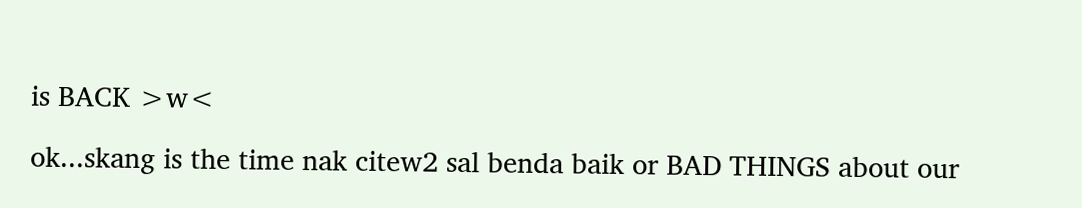is BACK >w<

ok...skang is the time nak citew2 sal benda baik or BAD THINGS about our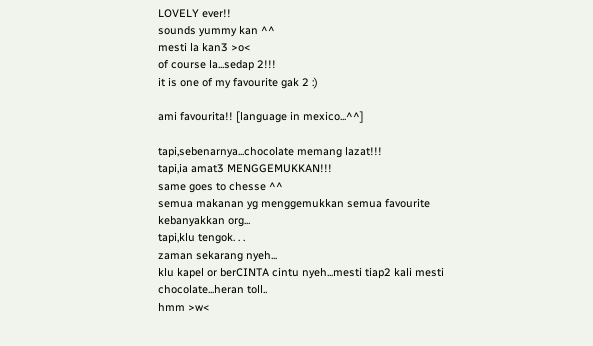LOVELY ever!!
sounds yummy kan ^^
mesti la kan3 >o<
of course la...sedap 2!!!
it is one of my favourite gak 2 :)

ami favourita!! [language in mexico...^^]

tapi,sebenarnya...chocolate memang lazat!!!
tapi,ia amat3 MENGGEMUKKAN!!!
same goes to chesse ^^
semua makanan yg menggemukkan semua favourite kebanyakkan org...
tapi,klu tengok. . .
zaman sekarang nyeh...
klu kapel or berCINTA cintu nyeh...mesti tiap2 kali mesti chocolate...heran toll..
hmm >w<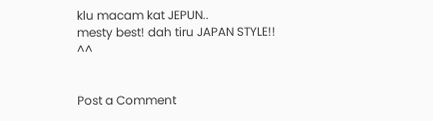klu macam kat JEPUN..
mesty best! dah tiru JAPAN STYLE!! ^^


Post a Comment